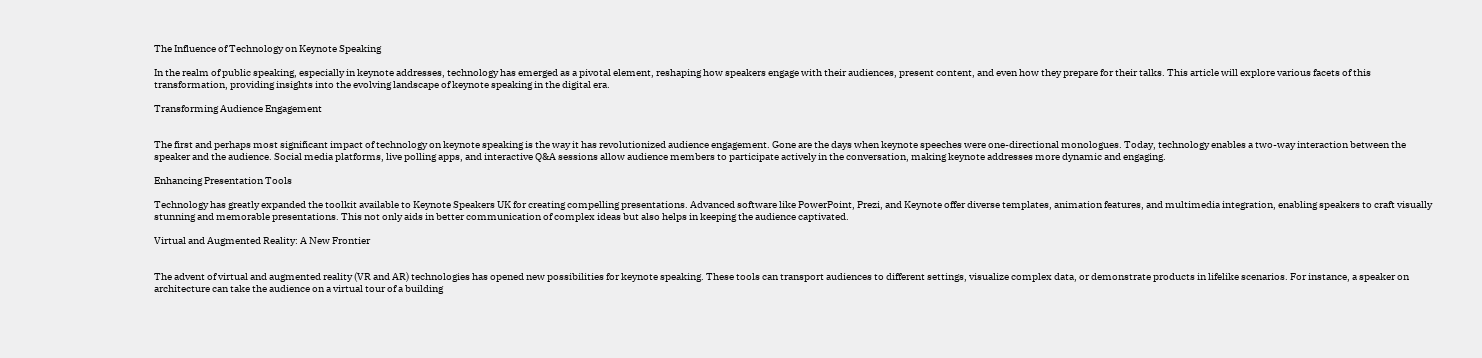The Influence of Technology on Keynote Speaking

In the realm of public speaking, especially in keynote addresses, technology has emerged as a pivotal element, reshaping how speakers engage with their audiences, present content, and even how they prepare for their talks. This article will explore various facets of this transformation, providing insights into the evolving landscape of keynote speaking in the digital era.

Transforming Audience Engagement


The first and perhaps most significant impact of technology on keynote speaking is the way it has revolutionized audience engagement. Gone are the days when keynote speeches were one-directional monologues. Today, technology enables a two-way interaction between the speaker and the audience. Social media platforms, live polling apps, and interactive Q&A sessions allow audience members to participate actively in the conversation, making keynote addresses more dynamic and engaging.

Enhancing Presentation Tools

Technology has greatly expanded the toolkit available to Keynote Speakers UK for creating compelling presentations. Advanced software like PowerPoint, Prezi, and Keynote offer diverse templates, animation features, and multimedia integration, enabling speakers to craft visually stunning and memorable presentations. This not only aids in better communication of complex ideas but also helps in keeping the audience captivated.

Virtual and Augmented Reality: A New Frontier


The advent of virtual and augmented reality (VR and AR) technologies has opened new possibilities for keynote speaking. These tools can transport audiences to different settings, visualize complex data, or demonstrate products in lifelike scenarios. For instance, a speaker on architecture can take the audience on a virtual tour of a building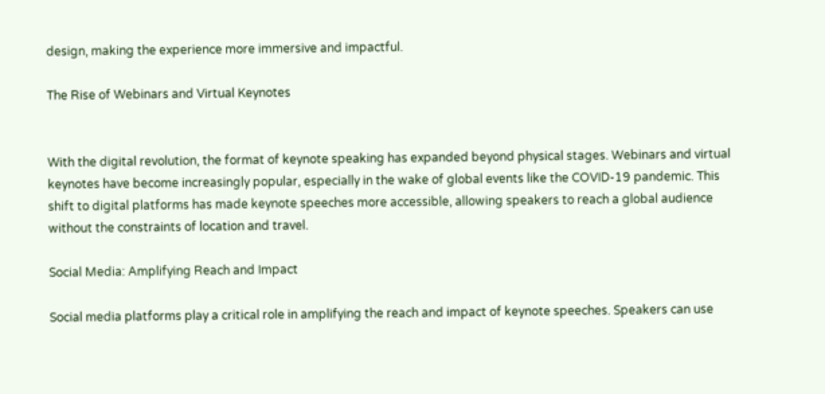design, making the experience more immersive and impactful.

The Rise of Webinars and Virtual Keynotes


With the digital revolution, the format of keynote speaking has expanded beyond physical stages. Webinars and virtual keynotes have become increasingly popular, especially in the wake of global events like the COVID-19 pandemic. This shift to digital platforms has made keynote speeches more accessible, allowing speakers to reach a global audience without the constraints of location and travel.

Social Media: Amplifying Reach and Impact

Social media platforms play a critical role in amplifying the reach and impact of keynote speeches. Speakers can use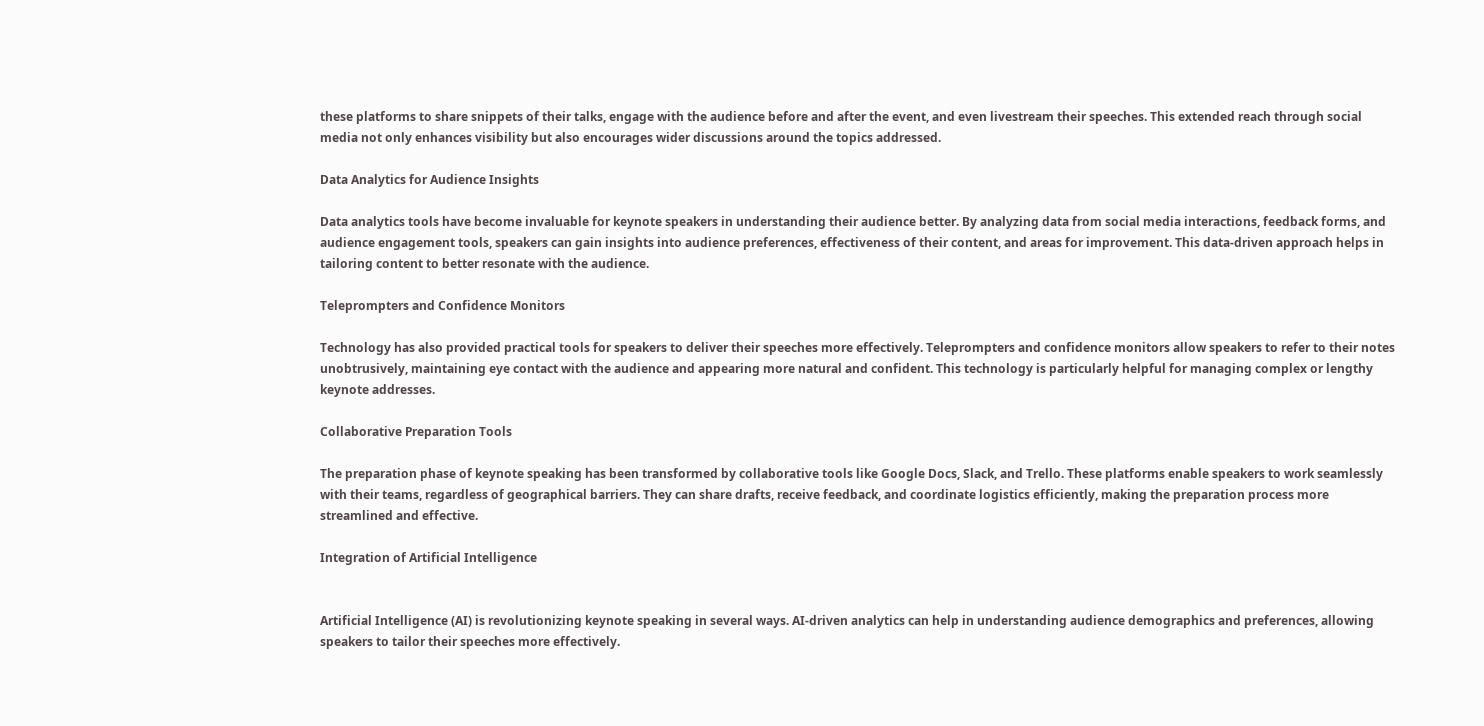these platforms to share snippets of their talks, engage with the audience before and after the event, and even livestream their speeches. This extended reach through social media not only enhances visibility but also encourages wider discussions around the topics addressed.

Data Analytics for Audience Insights

Data analytics tools have become invaluable for keynote speakers in understanding their audience better. By analyzing data from social media interactions, feedback forms, and audience engagement tools, speakers can gain insights into audience preferences, effectiveness of their content, and areas for improvement. This data-driven approach helps in tailoring content to better resonate with the audience.

Teleprompters and Confidence Monitors

Technology has also provided practical tools for speakers to deliver their speeches more effectively. Teleprompters and confidence monitors allow speakers to refer to their notes unobtrusively, maintaining eye contact with the audience and appearing more natural and confident. This technology is particularly helpful for managing complex or lengthy keynote addresses.

Collaborative Preparation Tools

The preparation phase of keynote speaking has been transformed by collaborative tools like Google Docs, Slack, and Trello. These platforms enable speakers to work seamlessly with their teams, regardless of geographical barriers. They can share drafts, receive feedback, and coordinate logistics efficiently, making the preparation process more streamlined and effective.

Integration of Artificial Intelligence


Artificial Intelligence (AI) is revolutionizing keynote speaking in several ways. AI-driven analytics can help in understanding audience demographics and preferences, allowing speakers to tailor their speeches more effectively.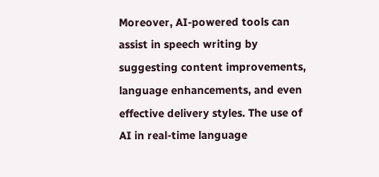Moreover, AI-powered tools can assist in speech writing by suggesting content improvements, language enhancements, and even effective delivery styles. The use of AI in real-time language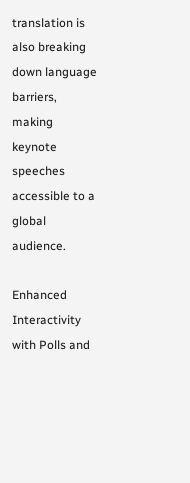translation is also breaking down language barriers, making keynote speeches accessible to a global audience.

Enhanced Interactivity with Polls and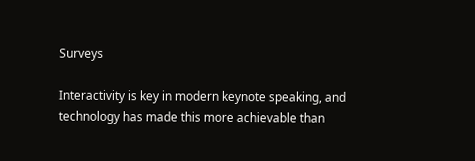Surveys

Interactivity is key in modern keynote speaking, and technology has made this more achievable than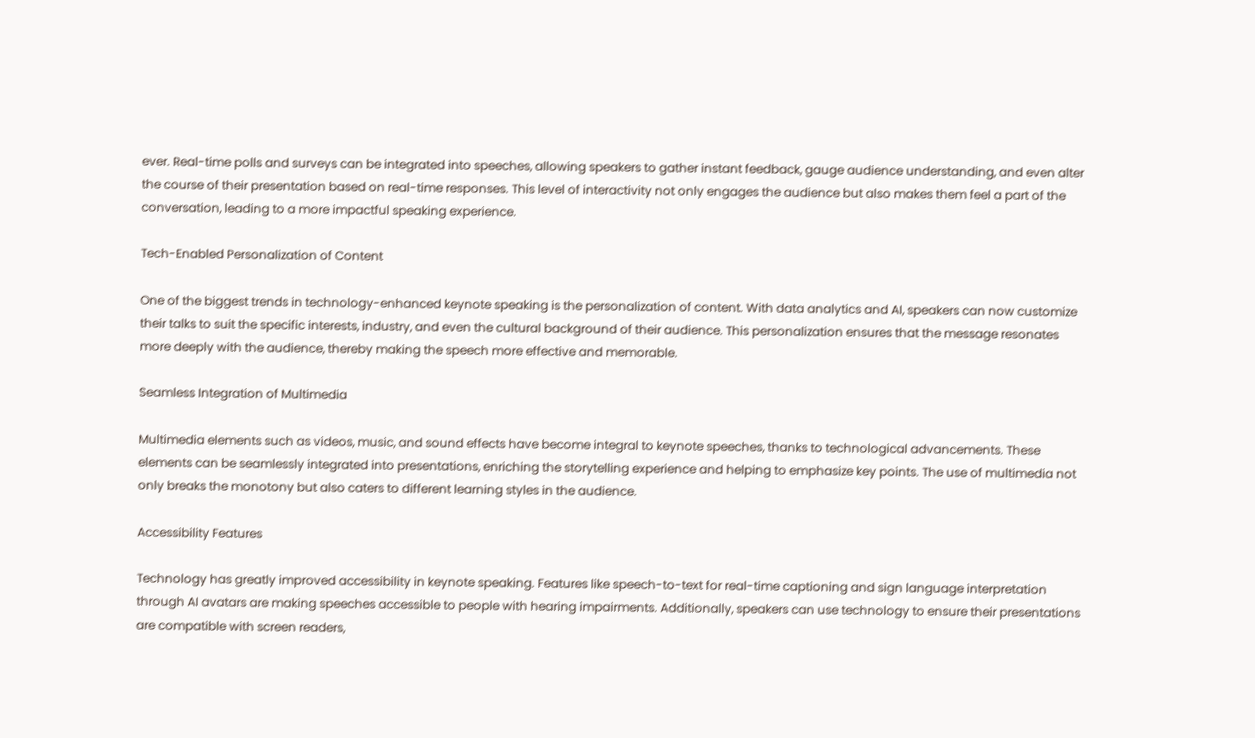ever. Real-time polls and surveys can be integrated into speeches, allowing speakers to gather instant feedback, gauge audience understanding, and even alter the course of their presentation based on real-time responses. This level of interactivity not only engages the audience but also makes them feel a part of the conversation, leading to a more impactful speaking experience.

Tech-Enabled Personalization of Content

One of the biggest trends in technology-enhanced keynote speaking is the personalization of content. With data analytics and AI, speakers can now customize their talks to suit the specific interests, industry, and even the cultural background of their audience. This personalization ensures that the message resonates more deeply with the audience, thereby making the speech more effective and memorable.

Seamless Integration of Multimedia

Multimedia elements such as videos, music, and sound effects have become integral to keynote speeches, thanks to technological advancements. These elements can be seamlessly integrated into presentations, enriching the storytelling experience and helping to emphasize key points. The use of multimedia not only breaks the monotony but also caters to different learning styles in the audience.

Accessibility Features

Technology has greatly improved accessibility in keynote speaking. Features like speech-to-text for real-time captioning and sign language interpretation through AI avatars are making speeches accessible to people with hearing impairments. Additionally, speakers can use technology to ensure their presentations are compatible with screen readers,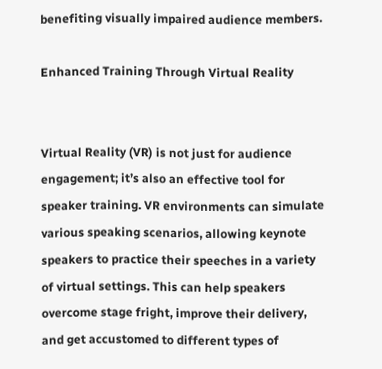benefiting visually impaired audience members.

Enhanced Training Through Virtual Reality


Virtual Reality (VR) is not just for audience engagement; it’s also an effective tool for speaker training. VR environments can simulate various speaking scenarios, allowing keynote speakers to practice their speeches in a variety of virtual settings. This can help speakers overcome stage fright, improve their delivery, and get accustomed to different types of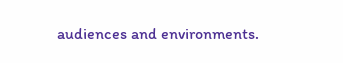audiences and environments.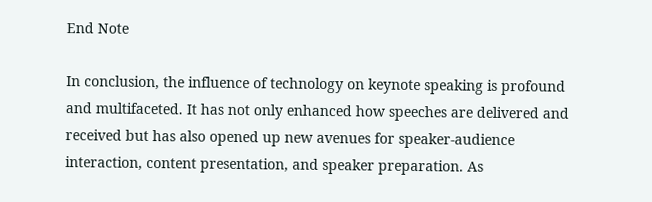End Note

In conclusion, the influence of technology on keynote speaking is profound and multifaceted. It has not only enhanced how speeches are delivered and received but has also opened up new avenues for speaker-audience interaction, content presentation, and speaker preparation. As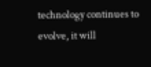technology continues to evolve, it will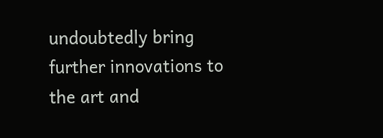undoubtedly bring further innovations to the art and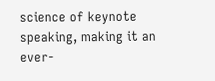science of keynote speaking, making it an ever-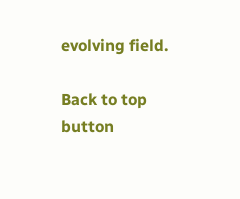evolving field.

Back to top button